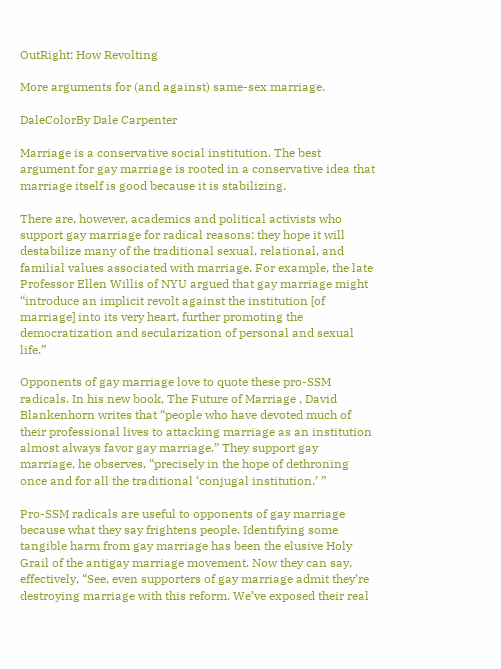OutRight: How Revolting

More arguments for (and against) same-sex marriage.

DaleColorBy Dale Carpenter

Marriage is a conservative social institution. The best argument for gay marriage is rooted in a conservative idea that marriage itself is good because it is stabilizing.

There are, however, academics and political activists who support gay marriage for radical reasons: they hope it will destabilize many of the traditional sexual, relational, and familial values associated with marriage. For example, the late Professor Ellen Willis of NYU argued that gay marriage might “introduce an implicit revolt against the institution [of marriage] into its very heart, further promoting the democratization and secularization of personal and sexual life.”

Opponents of gay marriage love to quote these pro-SSM radicals. In his new book, The Future of Marriage , David Blankenhorn writes that “people who have devoted much of their professional lives to attacking marriage as an institution almost always favor gay marriage.” They support gay marriage, he observes, “precisely in the hope of dethroning once and for all the traditional ‘conjugal institution.’ ”

Pro-SSM radicals are useful to opponents of gay marriage because what they say frightens people. Identifying some tangible harm from gay marriage has been the elusive Holy Grail of the antigay marriage movement. Now they can say, effectively, “See, even supporters of gay marriage admit they’re destroying marriage with this reform. We’ve exposed their real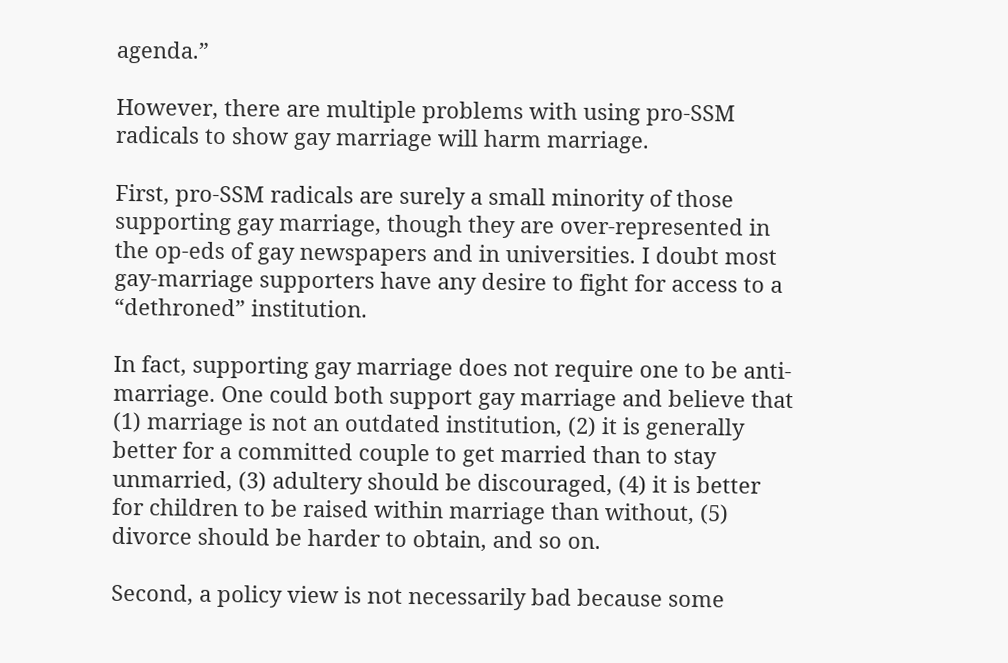agenda.”

However, there are multiple problems with using pro-SSM radicals to show gay marriage will harm marriage.

First, pro-SSM radicals are surely a small minority of those supporting gay marriage, though they are over-represented in the op-eds of gay newspapers and in universities. I doubt most gay-marriage supporters have any desire to fight for access to a “dethroned” institution.

In fact, supporting gay marriage does not require one to be anti-marriage. One could both support gay marriage and believe that (1) marriage is not an outdated institution, (2) it is generally better for a committed couple to get married than to stay unmarried, (3) adultery should be discouraged, (4) it is better for children to be raised within marriage than without, (5) divorce should be harder to obtain, and so on.

Second, a policy view is not necessarily bad because some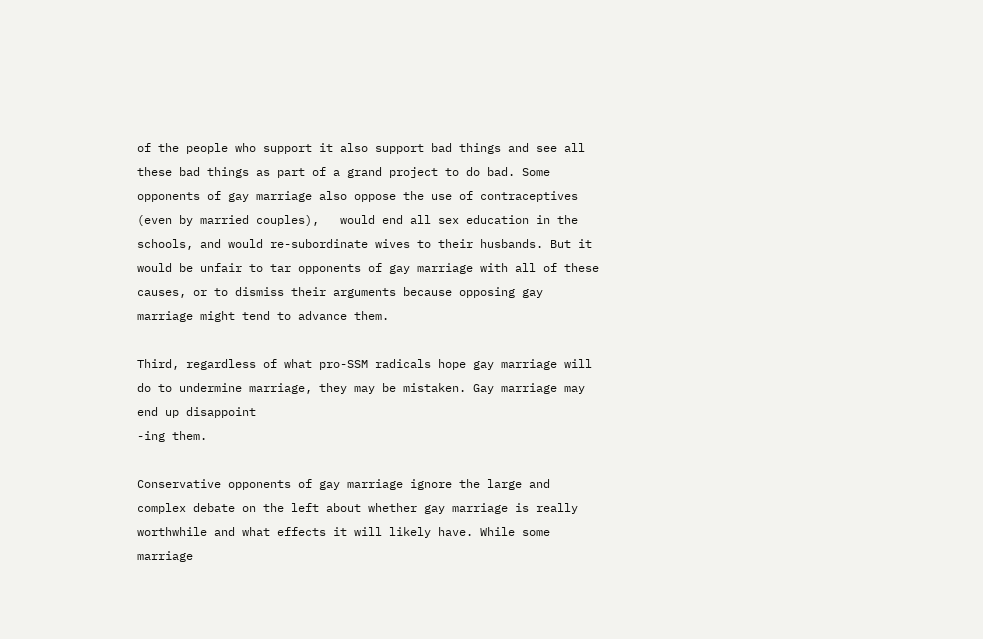of the people who support it also support bad things and see all these bad things as part of a grand project to do bad. Some opponents of gay marriage also oppose the use of contraceptives (even by married couples),   would end all sex education in the schools, and would re-subordinate wives to their husbands. But it would be unfair to tar opponents of gay marriage with all of these causes, or to dismiss their arguments because opposing gay marriage might tend to advance them.

Third, regardless of what pro-SSM radicals hope gay marriage will do to undermine marriage, they may be mistaken. Gay marriage may end up disappoint
-ing them.

Conservative opponents of gay marriage ignore the large and complex debate on the left about whether gay marriage is really worthwhile and what effects it will likely have. While some marriage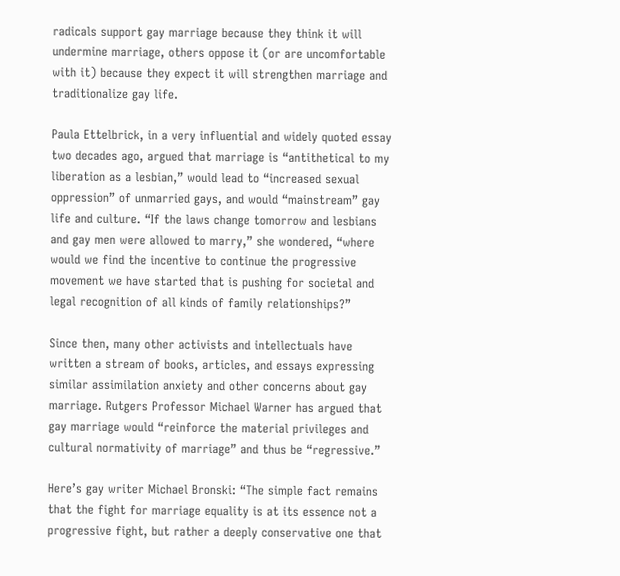radicals support gay marriage because they think it will undermine marriage, others oppose it (or are uncomfortable with it) because they expect it will strengthen marriage and traditionalize gay life.

Paula Ettelbrick, in a very influential and widely quoted essay two decades ago, argued that marriage is “antithetical to my liberation as a lesbian,” would lead to “increased sexual oppression” of unmarried gays, and would “mainstream” gay life and culture. “If the laws change tomorrow and lesbians and gay men were allowed to marry,” she wondered, “where would we find the incentive to continue the progressive movement we have started that is pushing for societal and legal recognition of all kinds of family relationships?”

Since then, many other activists and intellectuals have written a stream of books, articles, and essays expressing similar assimilation anxiety and other concerns about gay marriage. Rutgers Professor Michael Warner has argued that gay marriage would “reinforce the material privileges and cultural normativity of marriage” and thus be “regressive.”

Here’s gay writer Michael Bronski: “The simple fact remains that the fight for marriage equality is at its essence not a progressive fight, but rather a deeply conservative one that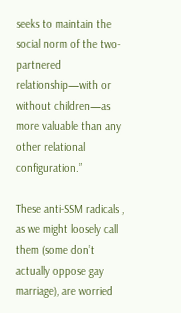seeks to maintain the social norm of the two-partnered relationship—with or without children—as more valuable than any other relational configuration.”

These anti-SSM radicals , as we might loosely call them (some don’t actually oppose gay marriage), are worried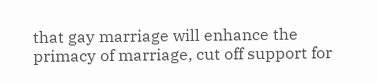that gay marriage will enhance the primacy of marriage, cut off support for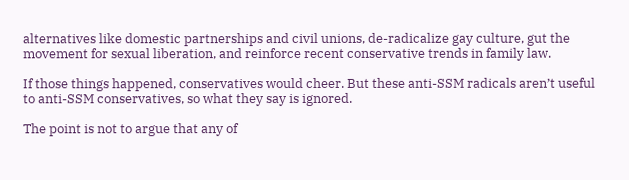alternatives like domestic partnerships and civil unions, de-radicalize gay culture, gut the movement for sexual liberation, and reinforce recent conservative trends in family law.

If those things happened, conservatives would cheer. But these anti-SSM radicals aren’t useful to anti-SSM conservatives, so what they say is ignored.

The point is not to argue that any of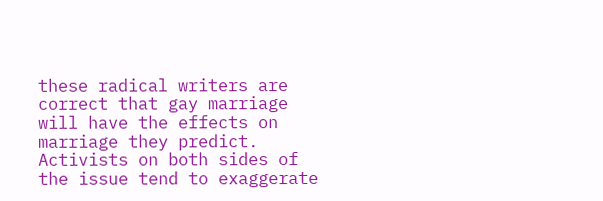these radical writers are correct that gay marriage will have the effects on marriage they predict. Activists on both sides of the issue tend to exaggerate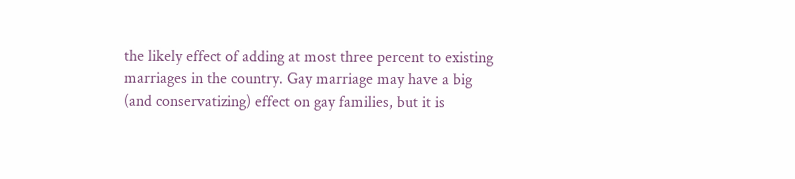the likely effect of adding at most three percent to existing marriages in the country. Gay marriage may have a big (and conservatizing) effect on gay families, but it is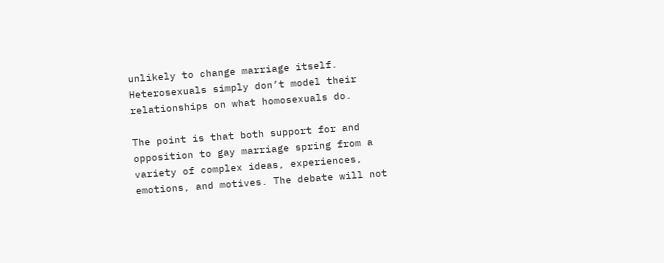unlikely to change marriage itself. Heterosexuals simply don’t model their relationships on what homosexuals do.

The point is that both support for and opposition to gay marriage spring from a variety of complex ideas, experiences, emotions, and motives. The debate will not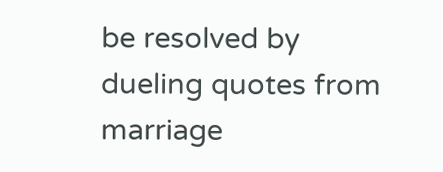be resolved by dueling quotes from marriage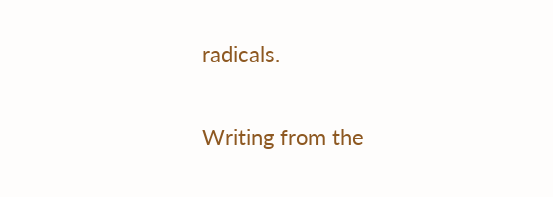radicals.

Writing from the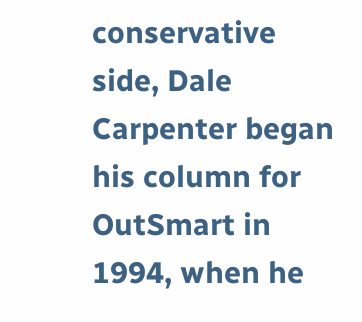conservative side, Dale Carpenter began his column for OutSmart in 1994, when he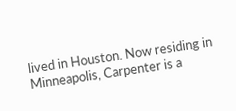lived in Houston. Now residing in Minneapolis, Carpenter is a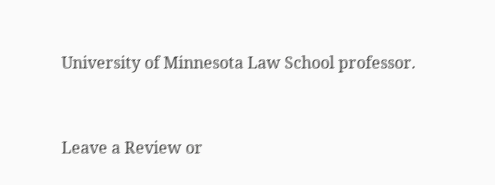University of Minnesota Law School professor.


Leave a Review or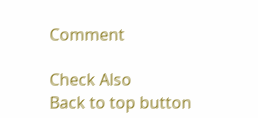Comment

Check Also
Back to top button